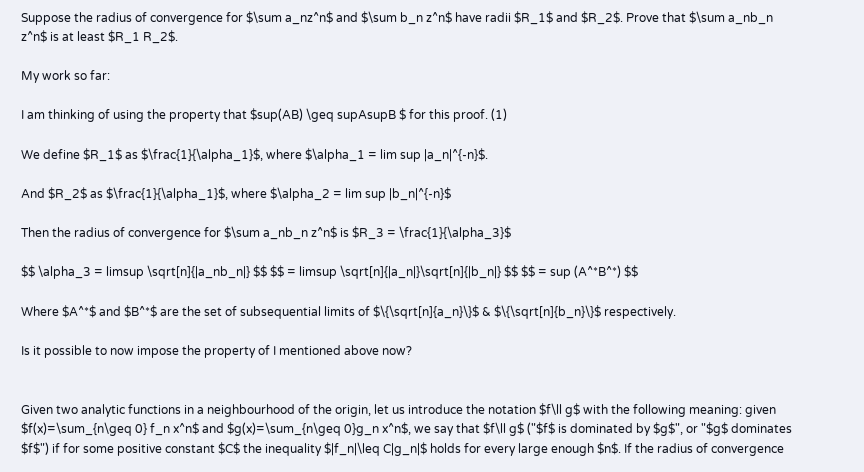Suppose the radius of convergence for $\sum a_nz^n$ and $\sum b_n z^n$ have radii $R_1$ and $R_2$. Prove that $\sum a_nb_n z^n$ is at least $R_1 R_2$.

My work so far:

I am thinking of using the property that $sup(AB) \geq supAsupB $ for this proof. (1)

We define $R_1$ as $\frac{1}{\alpha_1}$, where $\alpha_1 = lim sup |a_n|^{-n}$.

And $R_2$ as $\frac{1}{\alpha_1}$, where $\alpha_2 = lim sup |b_n|^{-n}$

Then the radius of convergence for $\sum a_nb_n z^n$ is $R_3 = \frac{1}{\alpha_3}$

$$ \alpha_3 = limsup \sqrt[n]{|a_nb_n|} $$ $$ = limsup \sqrt[n]{|a_n|}\sqrt[n]{|b_n|} $$ $$ = sup (A^*B^*) $$

Where $A^*$ and $B^*$ are the set of subsequential limits of $\{\sqrt[n]{a_n}\}$ & $\{\sqrt[n]{b_n}\}$ respectively.

Is it possible to now impose the property of I mentioned above now?


Given two analytic functions in a neighbourhood of the origin, let us introduce the notation $f\ll g$ with the following meaning: given $f(x)=\sum_{n\geq 0} f_n x^n$ and $g(x)=\sum_{n\geq 0}g_n x^n$, we say that $f\ll g$ ("$f$ is dominated by $g$", or "$g$ dominates $f$") if for some positive constant $C$ the inequality $|f_n|\leq C|g_n|$ holds for every large enough $n$. If the radius of convergence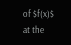of $f(x)$ at the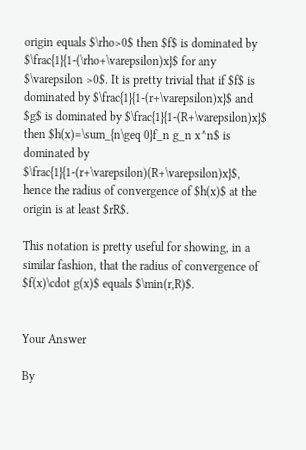origin equals $\rho>0$ then $f$ is dominated by $\frac{1}{1-(\rho+\varepsilon)x}$ for any $\varepsilon >0$. It is pretty trivial that if $f$ is dominated by $\frac{1}{1-(r+\varepsilon)x}$ and $g$ is dominated by $\frac{1}{1-(R+\varepsilon)x}$ then $h(x)=\sum_{n\geq 0}f_n g_n x^n$ is dominated by $\frac{1}{1-(r+\varepsilon)(R+\varepsilon)x}$, hence the radius of convergence of $h(x)$ at the origin is at least $rR$.

This notation is pretty useful for showing, in a similar fashion, that the radius of convergence of $f(x)\cdot g(x)$ equals $\min(r,R)$.


Your Answer

By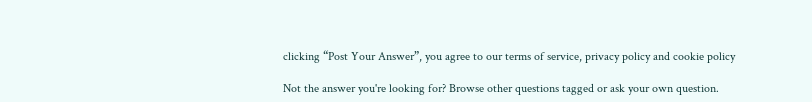clicking “Post Your Answer”, you agree to our terms of service, privacy policy and cookie policy

Not the answer you're looking for? Browse other questions tagged or ask your own question.